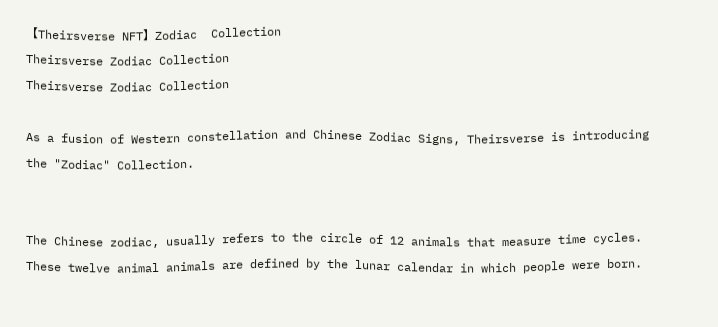【Theirsverse NFT】Zodiac  Collection
Theirsverse Zodiac Collection
Theirsverse Zodiac Collection

As a fusion of Western constellation and Chinese Zodiac Signs, Theirsverse is introducing the "Zodiac" Collection.


The Chinese zodiac, usually refers to the circle of 12 animals that measure time cycles. These twelve animal animals are defined by the lunar calendar in which people were born.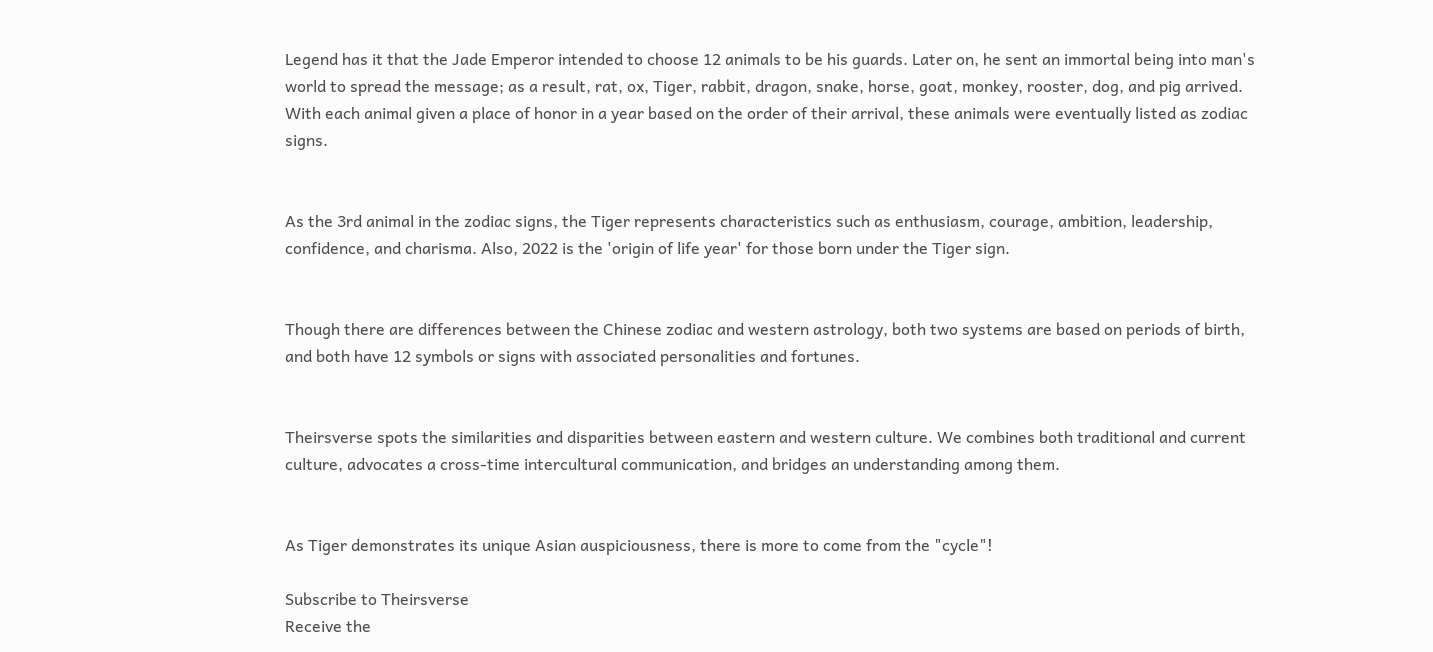Legend has it that the Jade Emperor intended to choose 12 animals to be his guards. Later on, he sent an immortal being into man's world to spread the message; as a result, rat, ox, Tiger, rabbit, dragon, snake, horse, goat, monkey, rooster, dog, and pig arrived. With each animal given a place of honor in a year based on the order of their arrival, these animals were eventually listed as zodiac signs.


As the 3rd animal in the zodiac signs, the Tiger represents characteristics such as enthusiasm, courage, ambition, leadership, confidence, and charisma. Also, 2022 is the 'origin of life year' for those born under the Tiger sign.


Though there are differences between the Chinese zodiac and western astrology, both two systems are based on periods of birth, and both have 12 symbols or signs with associated personalities and fortunes.


Theirsverse spots the similarities and disparities between eastern and western culture. We combines both traditional and current culture, advocates a cross-time intercultural communication, and bridges an understanding among them.


As Tiger demonstrates its unique Asian auspiciousness, there is more to come from the "cycle"!

Subscribe to Theirsverse
Receive the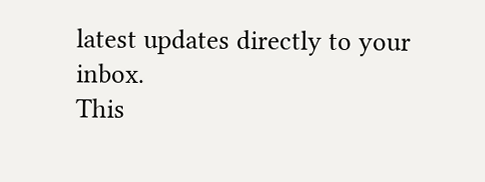latest updates directly to your inbox.
This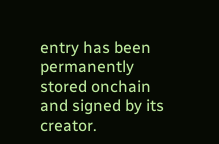entry has been permanently stored onchain and signed by its creator.